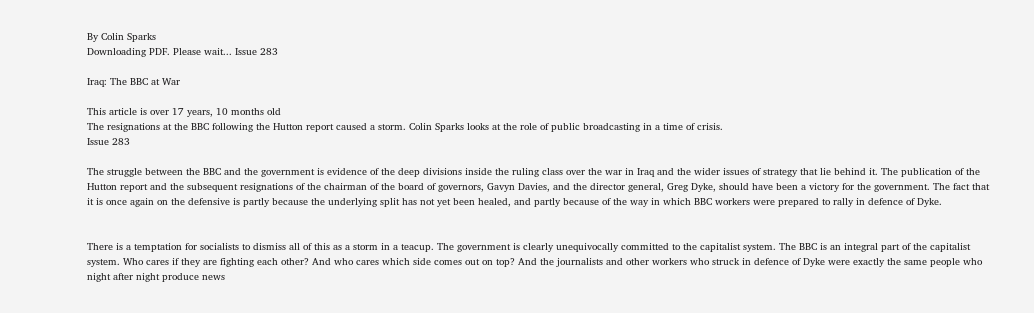By Colin Sparks
Downloading PDF. Please wait... Issue 283

Iraq: The BBC at War

This article is over 17 years, 10 months old
The resignations at the BBC following the Hutton report caused a storm. Colin Sparks looks at the role of public broadcasting in a time of crisis.
Issue 283

The struggle between the BBC and the government is evidence of the deep divisions inside the ruling class over the war in Iraq and the wider issues of strategy that lie behind it. The publication of the Hutton report and the subsequent resignations of the chairman of the board of governors, Gavyn Davies, and the director general, Greg Dyke, should have been a victory for the government. The fact that it is once again on the defensive is partly because the underlying split has not yet been healed, and partly because of the way in which BBC workers were prepared to rally in defence of Dyke.


There is a temptation for socialists to dismiss all of this as a storm in a teacup. The government is clearly unequivocally committed to the capitalist system. The BBC is an integral part of the capitalist system. Who cares if they are fighting each other? And who cares which side comes out on top? And the journalists and other workers who struck in defence of Dyke were exactly the same people who night after night produce news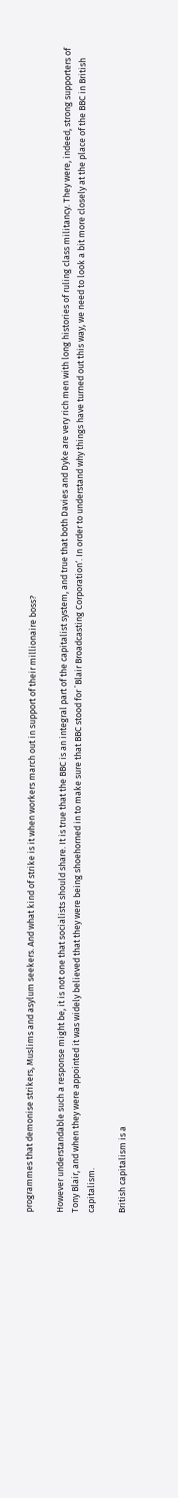programmes that demonise strikers, Muslims and asylum seekers. And what kind of strike is it when workers march out in support of their millionaire boss?

However understandable such a response might be, it is not one that socialists should share. It is true that the BBC is an integral part of the capitalist system, and true that both Davies and Dyke are very rich men with long histories of ruling class militancy. They were, indeed, strong supporters of Tony Blair, and when they were appointed it was widely believed that they were being shoehorned in to make sure that BBC stood for `Blair Broadcasting Corporation‘. In order to understand why things have turned out this way, we need to look a bit more closely at the place of the BBC in British capitalism.

British capitalism is a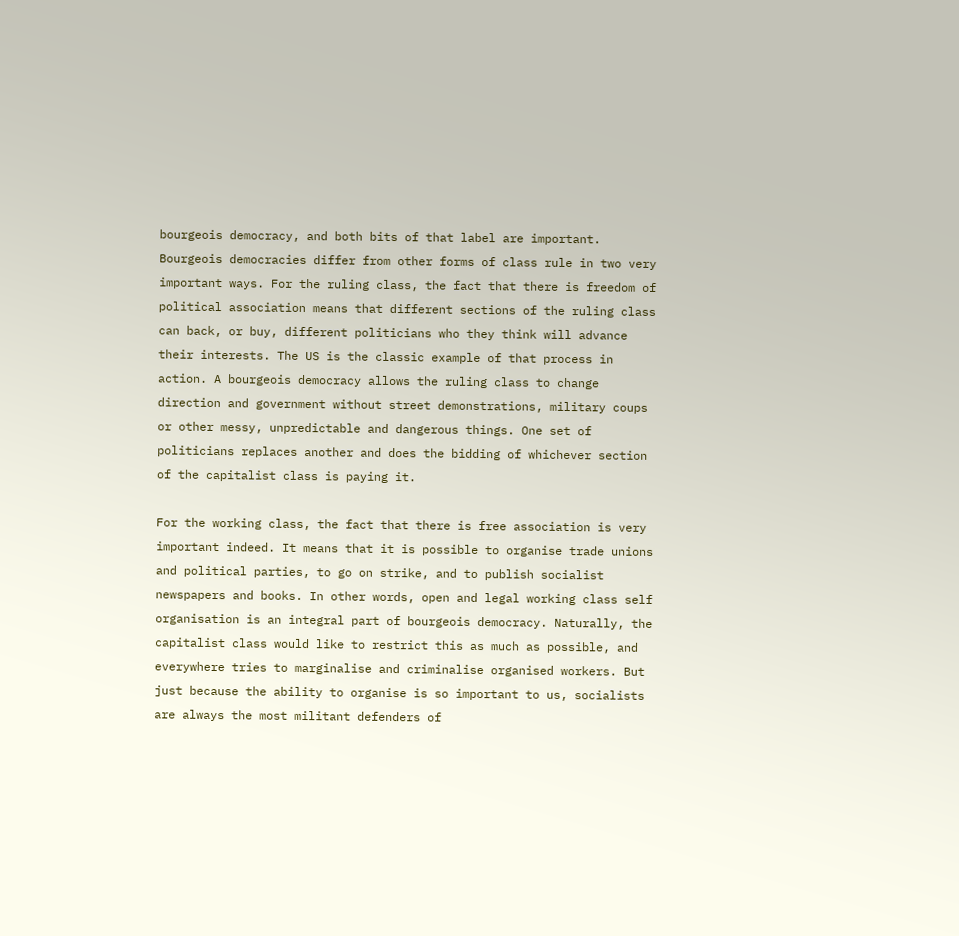bourgeois democracy, and both bits of that label are important. Bourgeois democracies differ from other forms of class rule in two very important ways. For the ruling class, the fact that there is freedom of political association means that different sections of the ruling class can back, or buy, different politicians who they think will advance their interests. The US is the classic example of that process in action. A bourgeois democracy allows the ruling class to change direction and government without street demonstrations, military coups or other messy, unpredictable and dangerous things. One set of politicians replaces another and does the bidding of whichever section of the capitalist class is paying it.

For the working class, the fact that there is free association is very important indeed. It means that it is possible to organise trade unions and political parties, to go on strike, and to publish socialist newspapers and books. In other words, open and legal working class self organisation is an integral part of bourgeois democracy. Naturally, the capitalist class would like to restrict this as much as possible, and everywhere tries to marginalise and criminalise organised workers. But just because the ability to organise is so important to us, socialists are always the most militant defenders of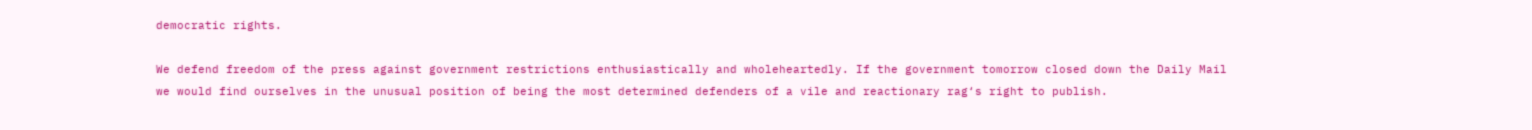democratic rights.

We defend freedom of the press against government restrictions enthusiastically and wholeheartedly. If the government tomorrow closed down the Daily Mail we would find ourselves in the unusual position of being the most determined defenders of a vile and reactionary rag‘s right to publish.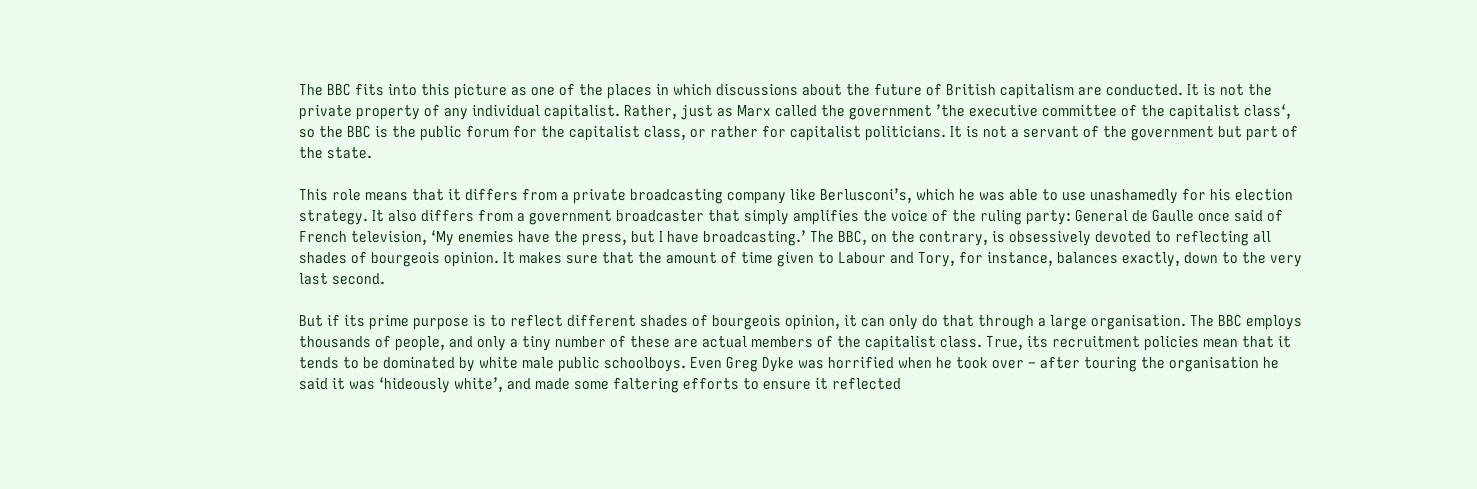The BBC fits into this picture as one of the places in which discussions about the future of British capitalism are conducted. It is not the private property of any individual capitalist. Rather, just as Marx called the government ’the executive committee of the capitalist class‘, so the BBC is the public forum for the capitalist class, or rather for capitalist politicians. It is not a servant of the government but part of the state.

This role means that it differs from a private broadcasting company like Berlusconi’s, which he was able to use unashamedly for his election strategy. It also differs from a government broadcaster that simply amplifies the voice of the ruling party: General de Gaulle once said of French television, ‘My enemies have the press, but I have broadcasting.’ The BBC, on the contrary, is obsessively devoted to reflecting all shades of bourgeois opinion. It makes sure that the amount of time given to Labour and Tory, for instance, balances exactly, down to the very last second.

But if its prime purpose is to reflect different shades of bourgeois opinion, it can only do that through a large organisation. The BBC employs thousands of people, and only a tiny number of these are actual members of the capitalist class. True, its recruitment policies mean that it tends to be dominated by white male public schoolboys. Even Greg Dyke was horrified when he took over – after touring the organisation he said it was ‘hideously white’, and made some faltering efforts to ensure it reflected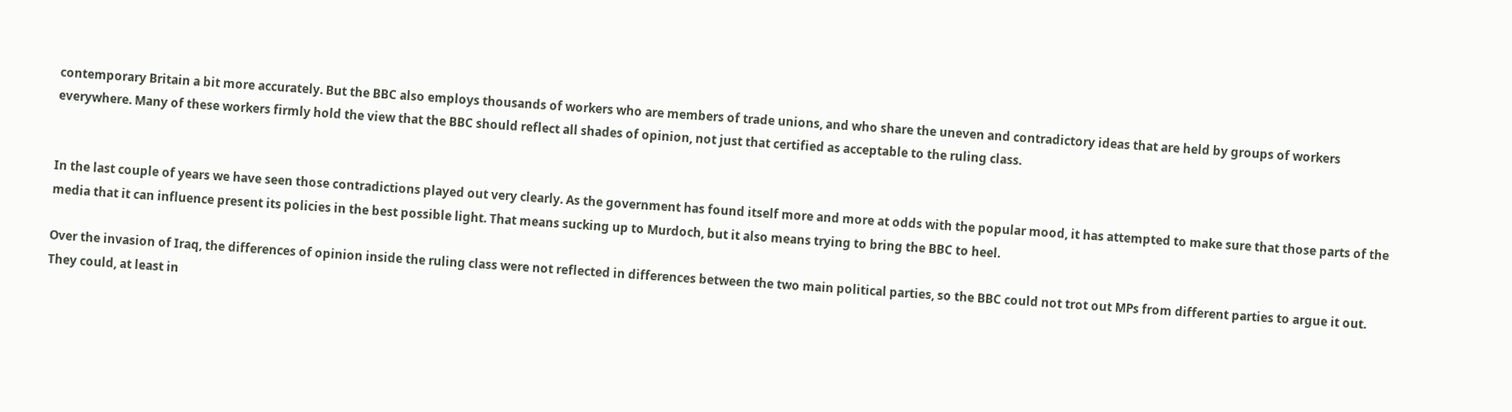contemporary Britain a bit more accurately. But the BBC also employs thousands of workers who are members of trade unions, and who share the uneven and contradictory ideas that are held by groups of workers everywhere. Many of these workers firmly hold the view that the BBC should reflect all shades of opinion, not just that certified as acceptable to the ruling class.


In the last couple of years we have seen those contradictions played out very clearly. As the government has found itself more and more at odds with the popular mood, it has attempted to make sure that those parts of the media that it can influence present its policies in the best possible light. That means sucking up to Murdoch, but it also means trying to bring the BBC to heel.

Over the invasion of Iraq, the differences of opinion inside the ruling class were not reflected in differences between the two main political parties, so the BBC could not trot out MPs from different parties to argue it out. They could, at least in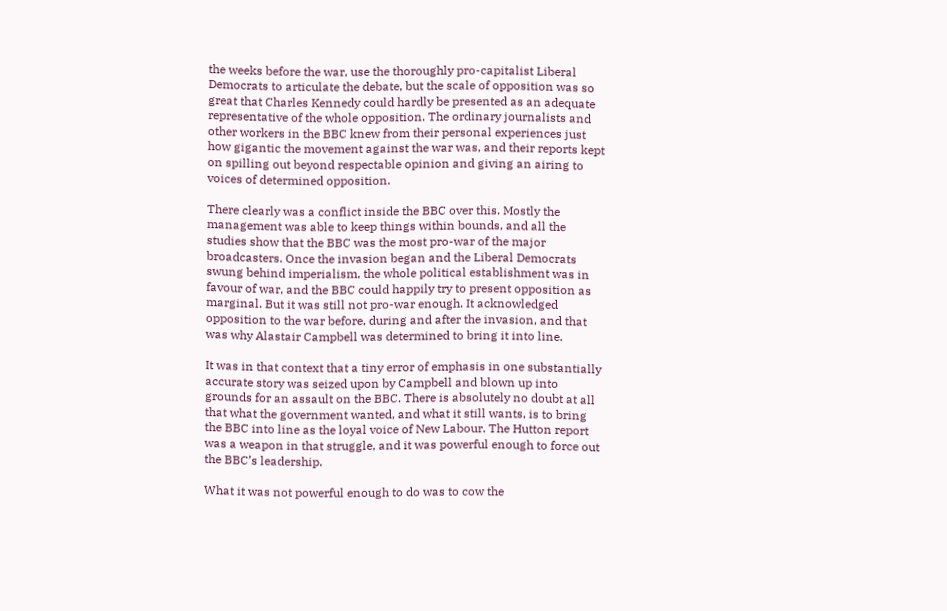the weeks before the war, use the thoroughly pro-capitalist Liberal Democrats to articulate the debate, but the scale of opposition was so great that Charles Kennedy could hardly be presented as an adequate representative of the whole opposition. The ordinary journalists and other workers in the BBC knew from their personal experiences just how gigantic the movement against the war was, and their reports kept on spilling out beyond respectable opinion and giving an airing to voices of determined opposition.

There clearly was a conflict inside the BBC over this. Mostly the management was able to keep things within bounds, and all the studies show that the BBC was the most pro-war of the major broadcasters. Once the invasion began and the Liberal Democrats swung behind imperialism, the whole political establishment was in favour of war, and the BBC could happily try to present opposition as marginal. But it was still not pro-war enough. It acknowledged opposition to the war before, during and after the invasion, and that was why Alastair Campbell was determined to bring it into line.

It was in that context that a tiny error of emphasis in one substantially accurate story was seized upon by Campbell and blown up into grounds for an assault on the BBC. There is absolutely no doubt at all that what the government wanted, and what it still wants, is to bring the BBC into line as the loyal voice of New Labour. The Hutton report was a weapon in that struggle, and it was powerful enough to force out the BBC’s leadership.

What it was not powerful enough to do was to cow the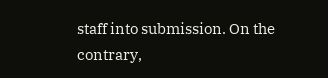staff into submission. On the contrary,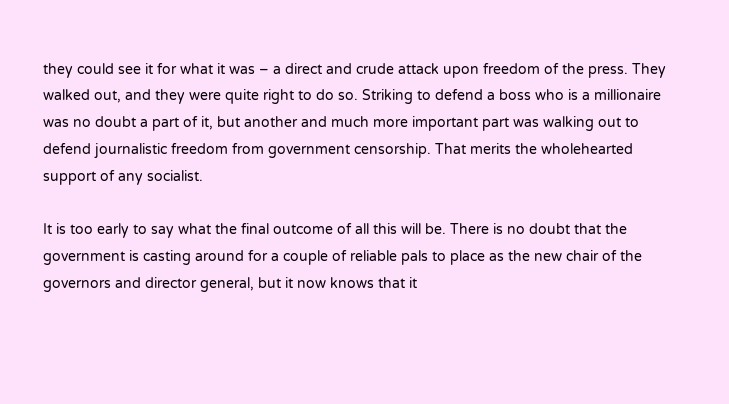they could see it for what it was – a direct and crude attack upon freedom of the press. They walked out, and they were quite right to do so. Striking to defend a boss who is a millionaire was no doubt a part of it, but another and much more important part was walking out to defend journalistic freedom from government censorship. That merits the wholehearted support of any socialist.

It is too early to say what the final outcome of all this will be. There is no doubt that the government is casting around for a couple of reliable pals to place as the new chair of the governors and director general, but it now knows that it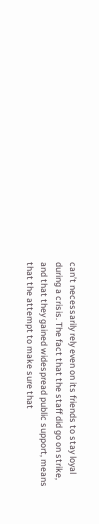can’t necessarily rely even on its friends to stay loyal during a crisis. The fact that the staff did go on strike, and that they gained widespread public support, means that the attempt to make sure that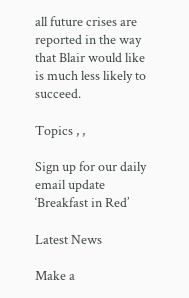all future crises are reported in the way that Blair would like is much less likely to succeed.

Topics , ,

Sign up for our daily email update ‘Breakfast in Red’

Latest News

Make a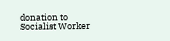donation to Socialist Worker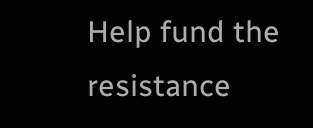Help fund the resistance